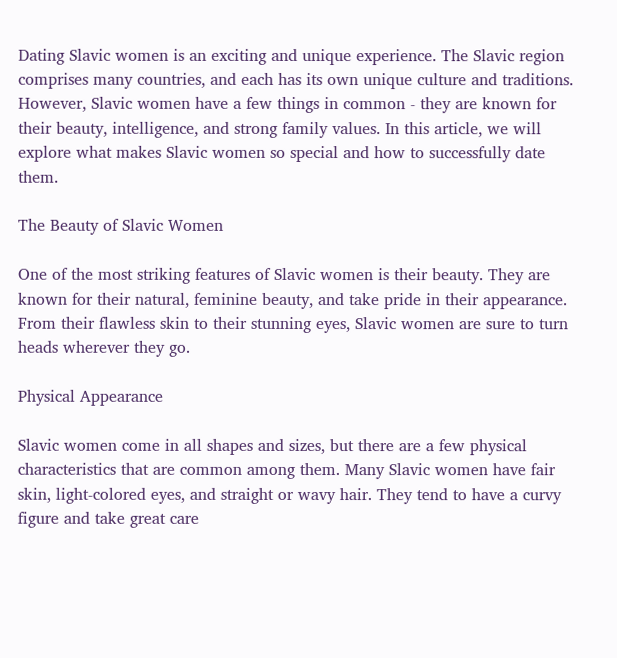Dating Slavic women is an exciting and unique experience. The Slavic region comprises many countries, and each has its own unique culture and traditions. However, Slavic women have a few things in common - they are known for their beauty, intelligence, and strong family values. In this article, we will explore what makes Slavic women so special and how to successfully date them.

The Beauty of Slavic Women

One of the most striking features of Slavic women is their beauty. They are known for their natural, feminine beauty, and take pride in their appearance. From their flawless skin to their stunning eyes, Slavic women are sure to turn heads wherever they go.

Physical Appearance

Slavic women come in all shapes and sizes, but there are a few physical characteristics that are common among them. Many Slavic women have fair skin, light-colored eyes, and straight or wavy hair. They tend to have a curvy figure and take great care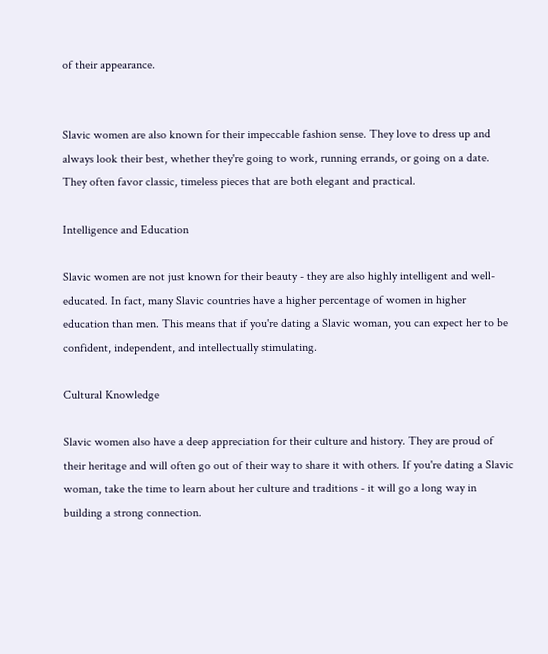of their appearance.


Slavic women are also known for their impeccable fashion sense. They love to dress up and always look their best, whether they're going to work, running errands, or going on a date. They often favor classic, timeless pieces that are both elegant and practical.

Intelligence and Education

Slavic women are not just known for their beauty - they are also highly intelligent and well-educated. In fact, many Slavic countries have a higher percentage of women in higher education than men. This means that if you're dating a Slavic woman, you can expect her to be confident, independent, and intellectually stimulating.

Cultural Knowledge

Slavic women also have a deep appreciation for their culture and history. They are proud of their heritage and will often go out of their way to share it with others. If you're dating a Slavic woman, take the time to learn about her culture and traditions - it will go a long way in building a strong connection.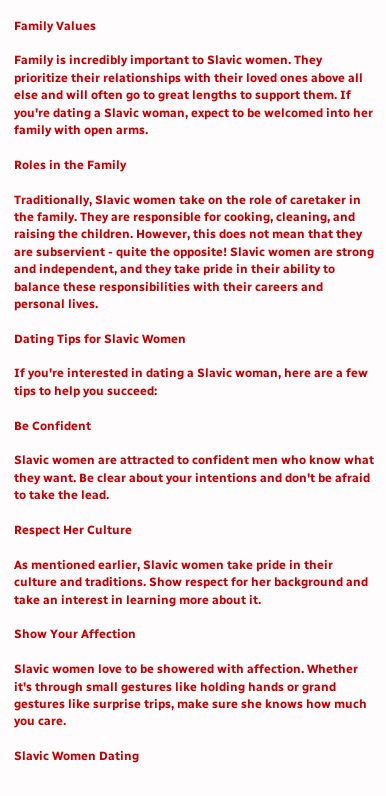Family Values

Family is incredibly important to Slavic women. They prioritize their relationships with their loved ones above all else and will often go to great lengths to support them. If you're dating a Slavic woman, expect to be welcomed into her family with open arms.

Roles in the Family

Traditionally, Slavic women take on the role of caretaker in the family. They are responsible for cooking, cleaning, and raising the children. However, this does not mean that they are subservient - quite the opposite! Slavic women are strong and independent, and they take pride in their ability to balance these responsibilities with their careers and personal lives.

Dating Tips for Slavic Women

If you're interested in dating a Slavic woman, here are a few tips to help you succeed:

Be Confident

Slavic women are attracted to confident men who know what they want. Be clear about your intentions and don't be afraid to take the lead.

Respect Her Culture

As mentioned earlier, Slavic women take pride in their culture and traditions. Show respect for her background and take an interest in learning more about it.

Show Your Affection

Slavic women love to be showered with affection. Whether it's through small gestures like holding hands or grand gestures like surprise trips, make sure she knows how much you care.

Slavic Women Dating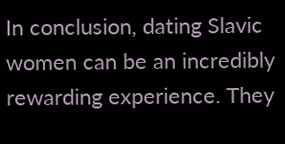In conclusion, dating Slavic women can be an incredibly rewarding experience. They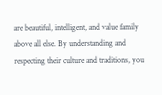are beautiful, intelligent, and value family above all else. By understanding and respecting their culture and traditions, you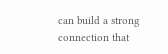can build a strong connection that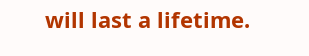will last a lifetime.